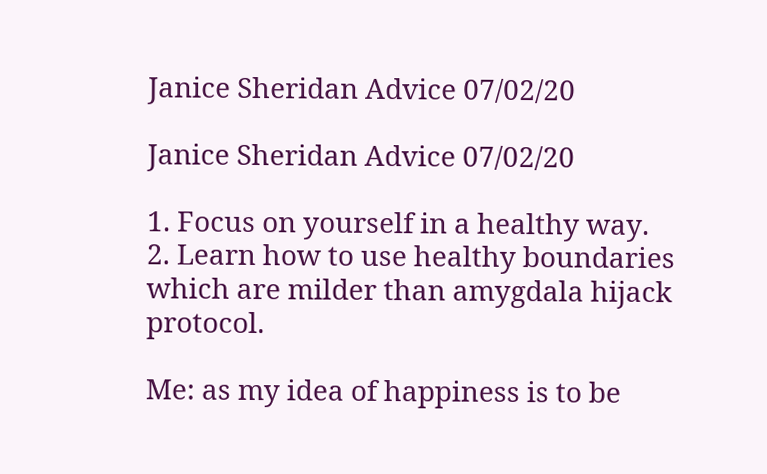Janice Sheridan Advice 07/02/20

Janice Sheridan Advice 07/02/20

1. Focus on yourself in a healthy way.
2. Learn how to use healthy boundaries which are milder than amygdala hijack protocol.

Me: as my idea of happiness is to be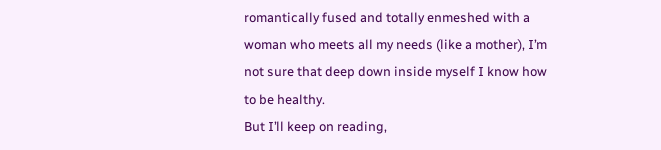romantically fused and totally enmeshed with a woman who meets all my needs (like a mother), I’m not sure that deep down inside myself I know how to be healthy.
But I’ll keep on reading,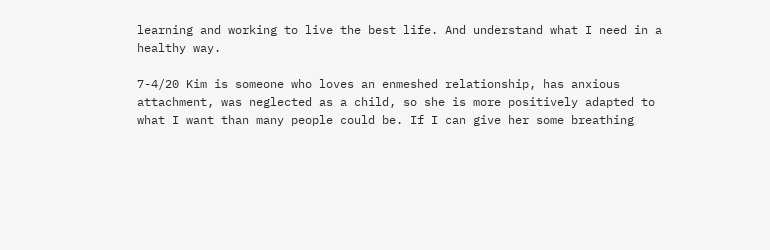learning and working to live the best life. And understand what I need in a healthy way.

7-4/20 Kim is someone who loves an enmeshed relationship, has anxious attachment, was neglected as a child, so she is more positively adapted to what I want than many people could be. If I can give her some breathing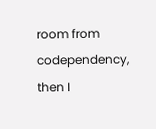room from codependency, then I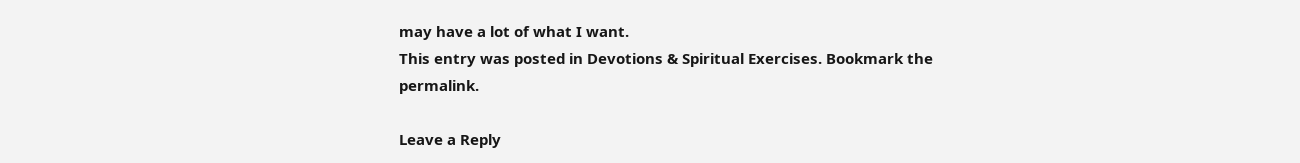may have a lot of what I want.
This entry was posted in Devotions & Spiritual Exercises. Bookmark the permalink.

Leave a Reply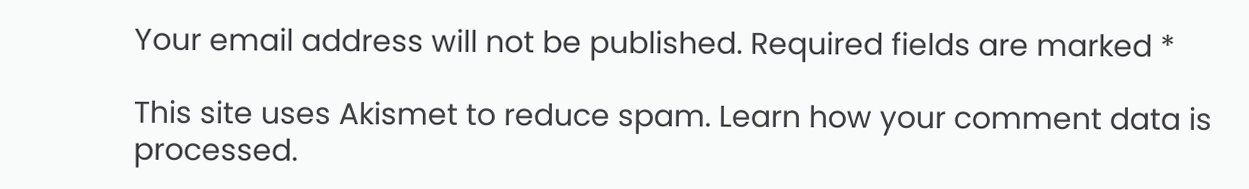Your email address will not be published. Required fields are marked *

This site uses Akismet to reduce spam. Learn how your comment data is processed.